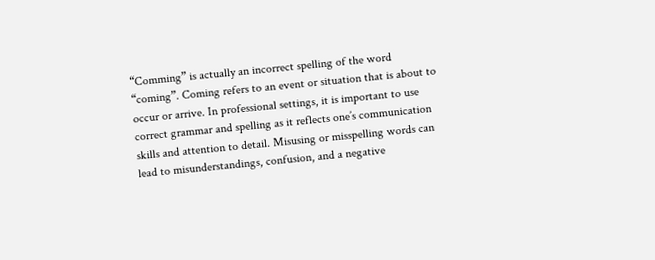“Comming” is actually an incorrect spelling of the word “coming”. Coming refers to an event or situation that is about to occur or arrive. In professional settings, it is important to use correct grammar and spelling as it reflects one’s communication skills and attention to detail. Misusing or misspelling words can lead to misunderstandings, confusion, and a negative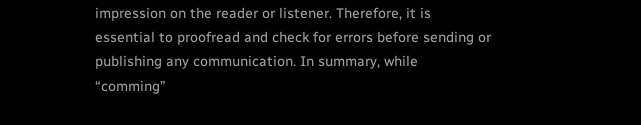impression on the reader or listener. Therefore, it is essential to proofread and check for errors before sending or publishing any communication. In summary, while “comming”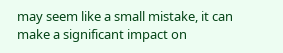may seem like a small mistake, it can make a significant impact on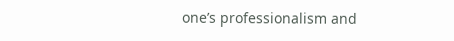one’s professionalism and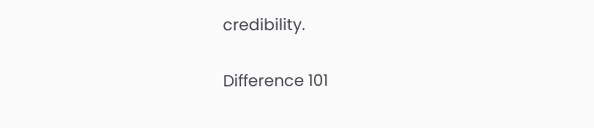credibility.

Difference 101